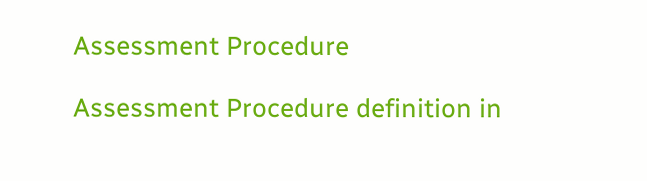Assessment Procedure

Assessment Procedure definition in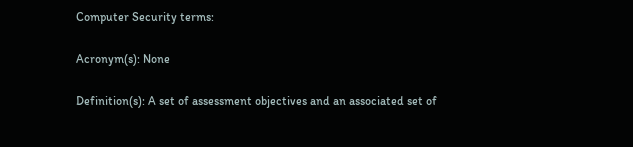Computer Security terms:

Acronym(s): None

Definition(s): A set of assessment objectives and an associated set of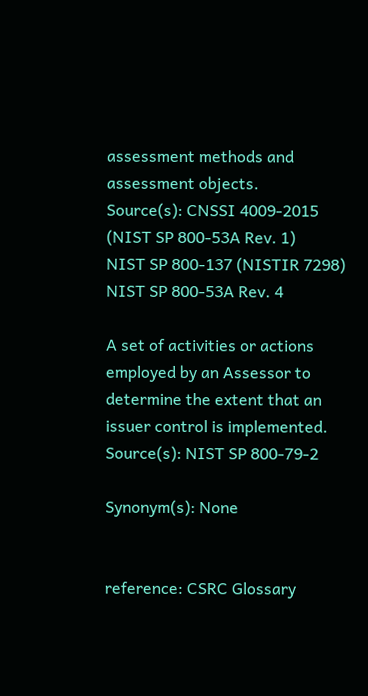assessment methods and assessment objects.
Source(s): CNSSI 4009-2015 (NIST SP 800-53A Rev. 1)
NIST SP 800-137 (NISTIR 7298)
NIST SP 800-53A Rev. 4

A set of activities or actions employed by an Assessor to determine the extent that an issuer control is implemented.
Source(s): NIST SP 800-79-2

Synonym(s): None


reference: CSRC Glossary